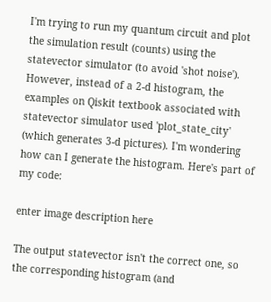I'm trying to run my quantum circuit and plot the simulation result (counts) using the statevector simulator (to avoid 'shot noise'). However, instead of a 2-d histogram, the examples on Qiskit textbook associated with statevector simulator used 'plot_state_city' (which generates 3-d pictures). I'm wondering how can I generate the histogram. Here's part of my code:

enter image description here

The output statevector isn't the correct one, so the corresponding histogram (and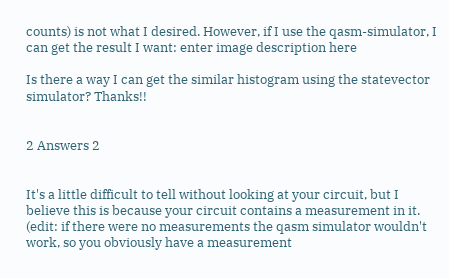counts) is not what I desired. However, if I use the qasm-simulator, I can get the result I want: enter image description here

Is there a way I can get the similar histogram using the statevector simulator? Thanks!!


2 Answers 2


It's a little difficult to tell without looking at your circuit, but I believe this is because your circuit contains a measurement in it.
(edit: if there were no measurements the qasm simulator wouldn't work, so you obviously have a measurement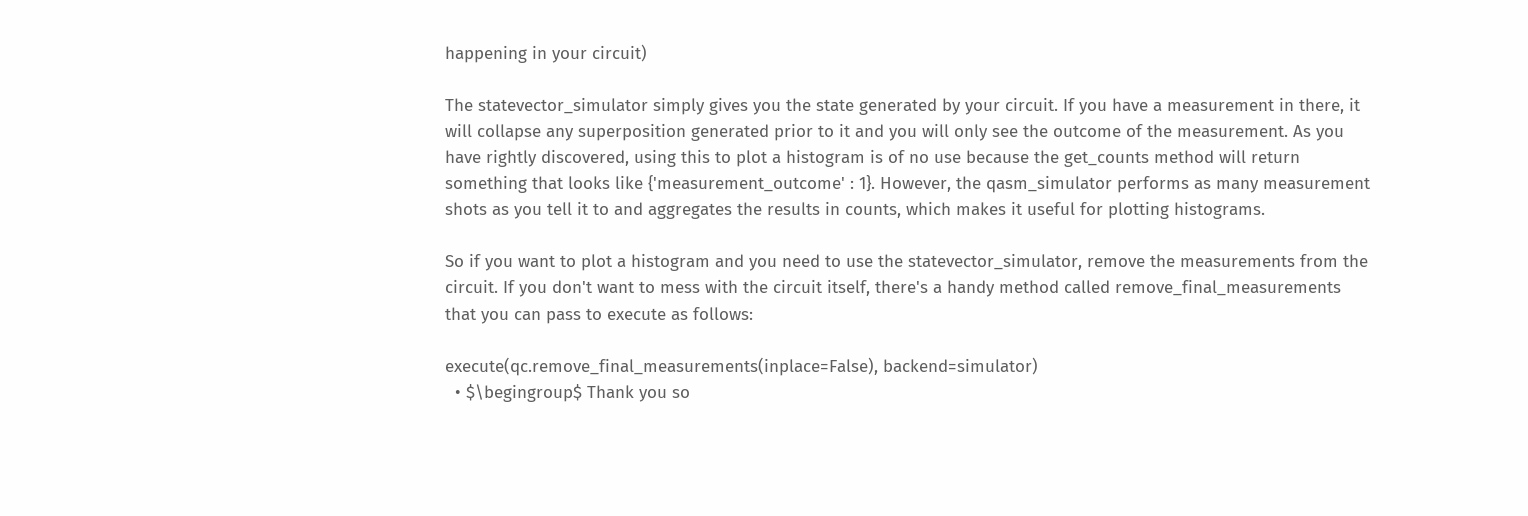happening in your circuit)

The statevector_simulator simply gives you the state generated by your circuit. If you have a measurement in there, it will collapse any superposition generated prior to it and you will only see the outcome of the measurement. As you have rightly discovered, using this to plot a histogram is of no use because the get_counts method will return something that looks like {'measurement_outcome' : 1}. However, the qasm_simulator performs as many measurement shots as you tell it to and aggregates the results in counts, which makes it useful for plotting histograms.

So if you want to plot a histogram and you need to use the statevector_simulator, remove the measurements from the circuit. If you don't want to mess with the circuit itself, there's a handy method called remove_final_measurements that you can pass to execute as follows:

execute(qc.remove_final_measurements(inplace=False), backend=simulator)
  • $\begingroup$ Thank you so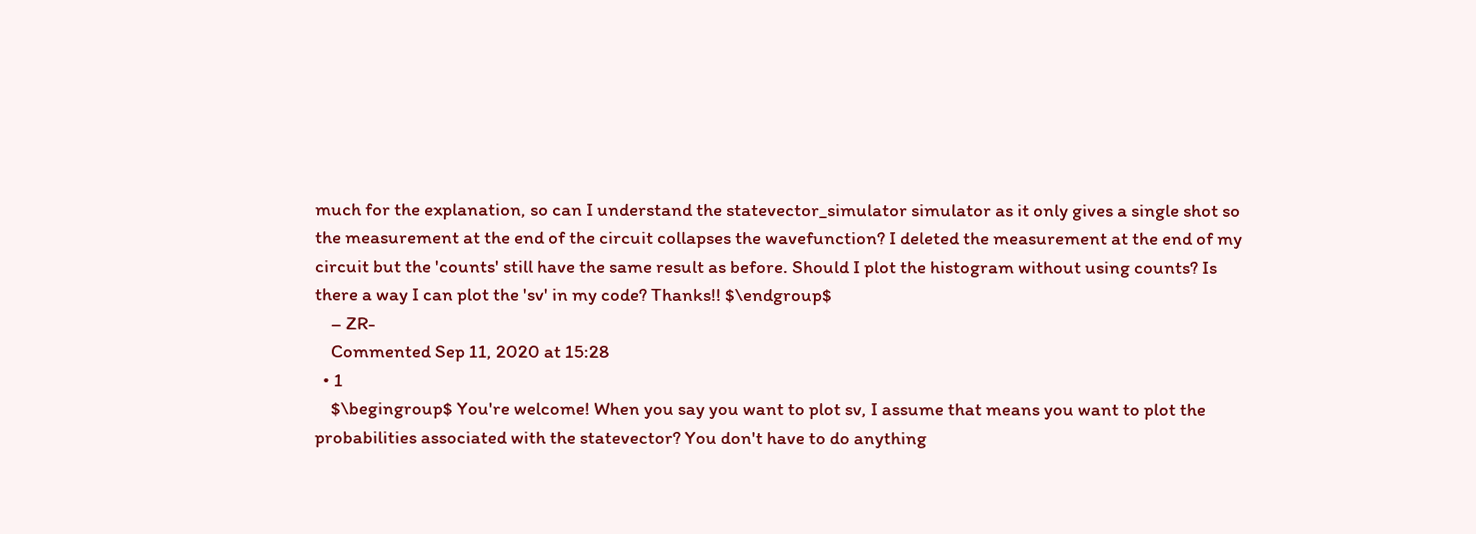much for the explanation, so can I understand the statevector_simulator simulator as it only gives a single shot so the measurement at the end of the circuit collapses the wavefunction? I deleted the measurement at the end of my circuit but the 'counts' still have the same result as before. Should I plot the histogram without using counts? Is there a way I can plot the 'sv' in my code? Thanks!! $\endgroup$
    – ZR-
    Commented Sep 11, 2020 at 15:28
  • 1
    $\begingroup$ You're welcome! When you say you want to plot sv, I assume that means you want to plot the probabilities associated with the statevector? You don't have to do anything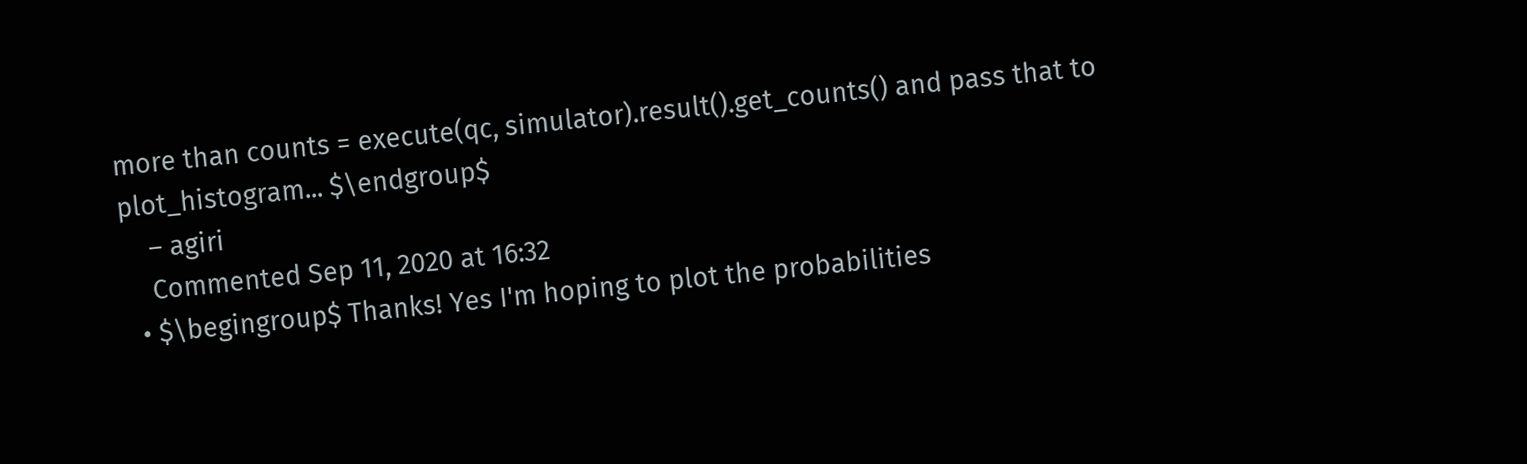more than counts = execute(qc, simulator).result().get_counts() and pass that to plot_histogram... $\endgroup$
    – agiri
    Commented Sep 11, 2020 at 16:32
  • $\begingroup$ Thanks! Yes I'm hoping to plot the probabilities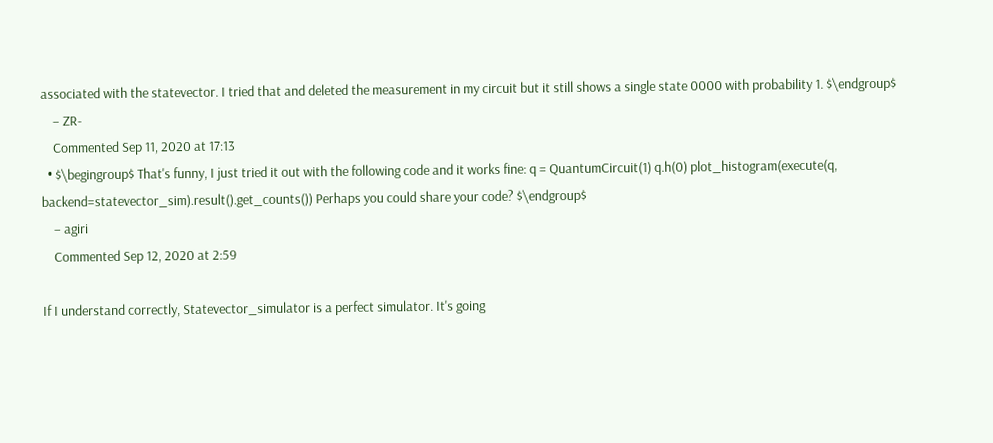associated with the statevector. I tried that and deleted the measurement in my circuit but it still shows a single state 0000 with probability 1. $\endgroup$
    – ZR-
    Commented Sep 11, 2020 at 17:13
  • $\begingroup$ That's funny, I just tried it out with the following code and it works fine: q = QuantumCircuit(1) q.h(0) plot_histogram(execute(q, backend=statevector_sim).result().get_counts()) Perhaps you could share your code? $\endgroup$
    – agiri
    Commented Sep 12, 2020 at 2:59

If I understand correctly, Statevector_simulator is a perfect simulator. It's going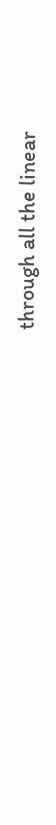through all the linear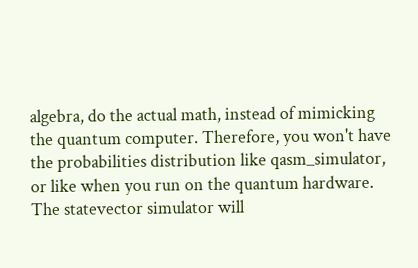algebra, do the actual math, instead of mimicking the quantum computer. Therefore, you won't have the probabilities distribution like qasm_simulator, or like when you run on the quantum hardware. The statevector simulator will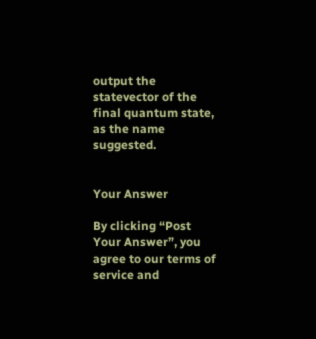output the statevector of the final quantum state, as the name suggested.


Your Answer

By clicking “Post Your Answer”, you agree to our terms of service and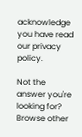acknowledge you have read our privacy policy.

Not the answer you're looking for? Browse other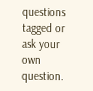questions tagged or ask your own question.